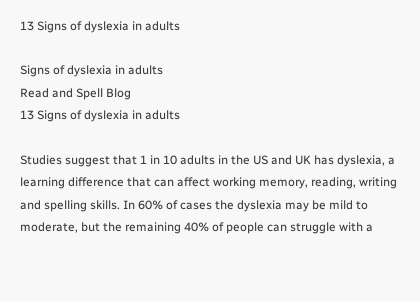13 Signs of dyslexia in adults

Signs of dyslexia in adults
Read and Spell Blog
13 Signs of dyslexia in adults

Studies suggest that 1 in 10 adults in the US and UK has dyslexia, a learning difference that can affect working memory, reading, writing and spelling skills. In 60% of cases the dyslexia may be mild to moderate, but the remaining 40% of people can struggle with a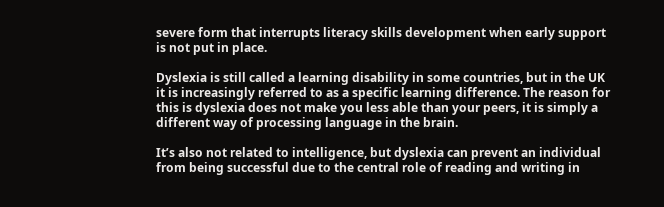severe form that interrupts literacy skills development when early support is not put in place.

Dyslexia is still called a learning disability in some countries, but in the UK it is increasingly referred to as a specific learning difference. The reason for this is dyslexia does not make you less able than your peers, it is simply a different way of processing language in the brain.

It’s also not related to intelligence, but dyslexia can prevent an individual from being successful due to the central role of reading and writing in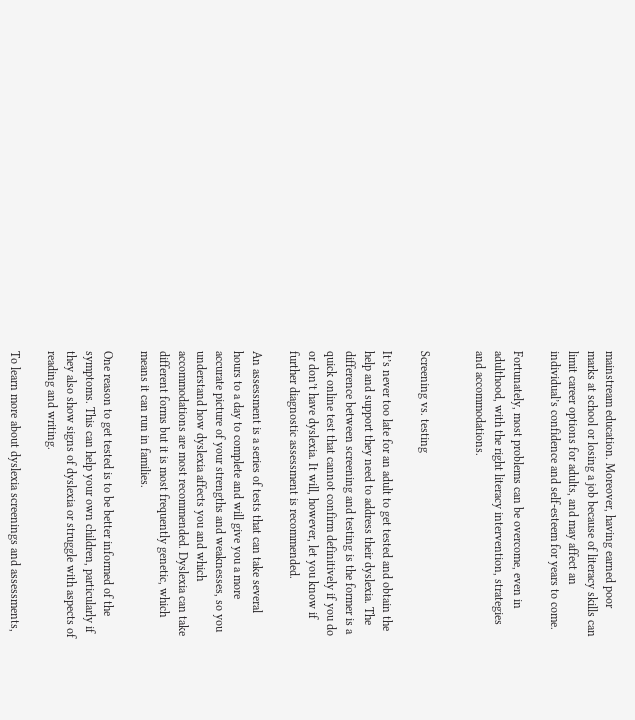mainstream education. Moreover, having earned poor marks at school or losing a job because of literacy skills can limit career options for adults, and may affect an individual’s confidence and self-esteem for years to come.

Fortunately, most problems can be overcome, even in adulthood, with the right literacy intervention, strategies and accommodations.


Screening vs. testing

It’s never too late for an adult to get tested and obtain the help and support they need to address their dyslexia. The difference between screening and testing is the former is a quick online test that cannot confirm definitively if you do or don’t have dyslexia. It will, however, let you know if further diagnostic assessment is recommended.

An assessment is a series of tests that can take several hours to a day to complete and will give you a more accurate picture of your strengths and weaknesses, so you understand how dyslexia affects you and which accommodations are most recommended. Dyslexia can take different forms but it is most frequently genetic, which means it can run in families.

One reason to get tested is to be better informed of the symptoms. This can help your own children, particularly if they also show signs of dyslexia or struggle with aspects of reading and writing.

To learn more about dyslexia screenings and assessments,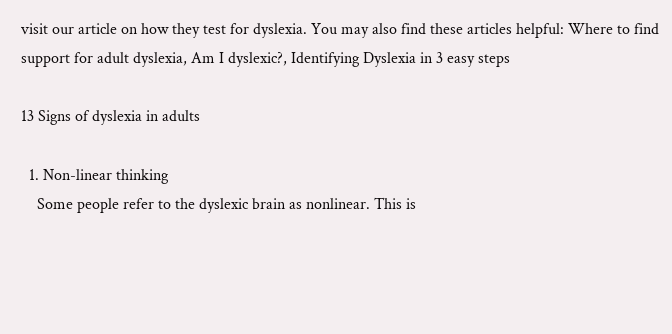visit our article on how they test for dyslexia. You may also find these articles helpful: Where to find support for adult dyslexia, Am I dyslexic?, Identifying Dyslexia in 3 easy steps

13 Signs of dyslexia in adults

  1. Non-linear thinking
    Some people refer to the dyslexic brain as nonlinear. This is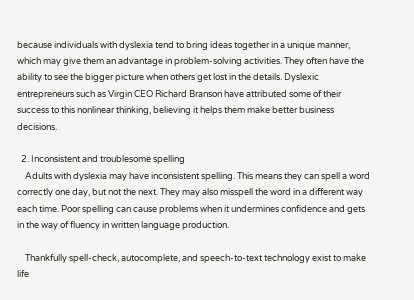because individuals with dyslexia tend to bring ideas together in a unique manner, which may give them an advantage in problem-solving activities. They often have the ability to see the bigger picture when others get lost in the details. Dyslexic entrepreneurs such as Virgin CEO Richard Branson have attributed some of their success to this nonlinear thinking, believing it helps them make better business decisions.

  2. Inconsistent and troublesome spelling
    Adults with dyslexia may have inconsistent spelling. This means they can spell a word correctly one day, but not the next. They may also misspell the word in a different way each time. Poor spelling can cause problems when it undermines confidence and gets in the way of fluency in written language production.

    Thankfully spell-check, autocomplete, and speech-to-text technology exist to make life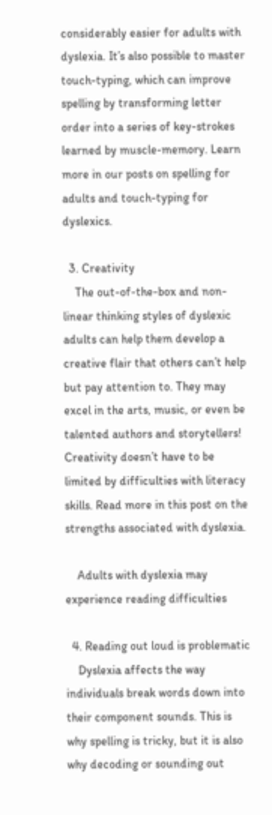considerably easier for adults with dyslexia. It’s also possible to master touch-typing, which can improve spelling by transforming letter order into a series of key-strokes learned by muscle-memory. Learn more in our posts on spelling for adults and touch-typing for dyslexics.

  3. Creativity
    The out-of-the-box and non-linear thinking styles of dyslexic adults can help them develop a creative flair that others can’t help but pay attention to. They may excel in the arts, music, or even be talented authors and storytellers! Creativity doesn’t have to be limited by difficulties with literacy skills. Read more in this post on the strengths associated with dyslexia.

    Adults with dyslexia may experience reading difficulties

  4. Reading out loud is problematic
    Dyslexia affects the way individuals break words down into their component sounds. This is why spelling is tricky, but it is also why decoding or sounding out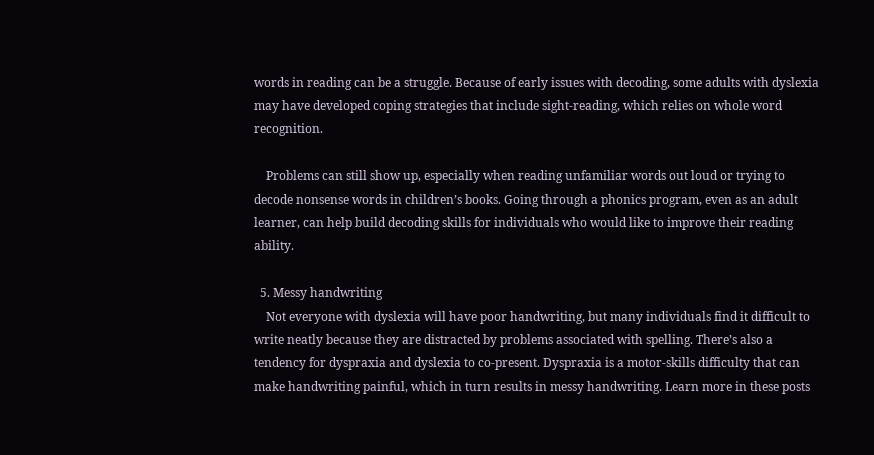words in reading can be a struggle. Because of early issues with decoding, some adults with dyslexia may have developed coping strategies that include sight-reading, which relies on whole word recognition.

    Problems can still show up, especially when reading unfamiliar words out loud or trying to decode nonsense words in children’s books. Going through a phonics program, even as an adult learner, can help build decoding skills for individuals who would like to improve their reading ability.

  5. Messy handwriting
    Not everyone with dyslexia will have poor handwriting, but many individuals find it difficult to write neatly because they are distracted by problems associated with spelling. There’s also a tendency for dyspraxia and dyslexia to co-present. Dyspraxia is a motor-skills difficulty that can make handwriting painful, which in turn results in messy handwriting. Learn more in these posts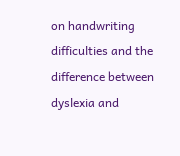on handwriting difficulties and the difference between dyslexia and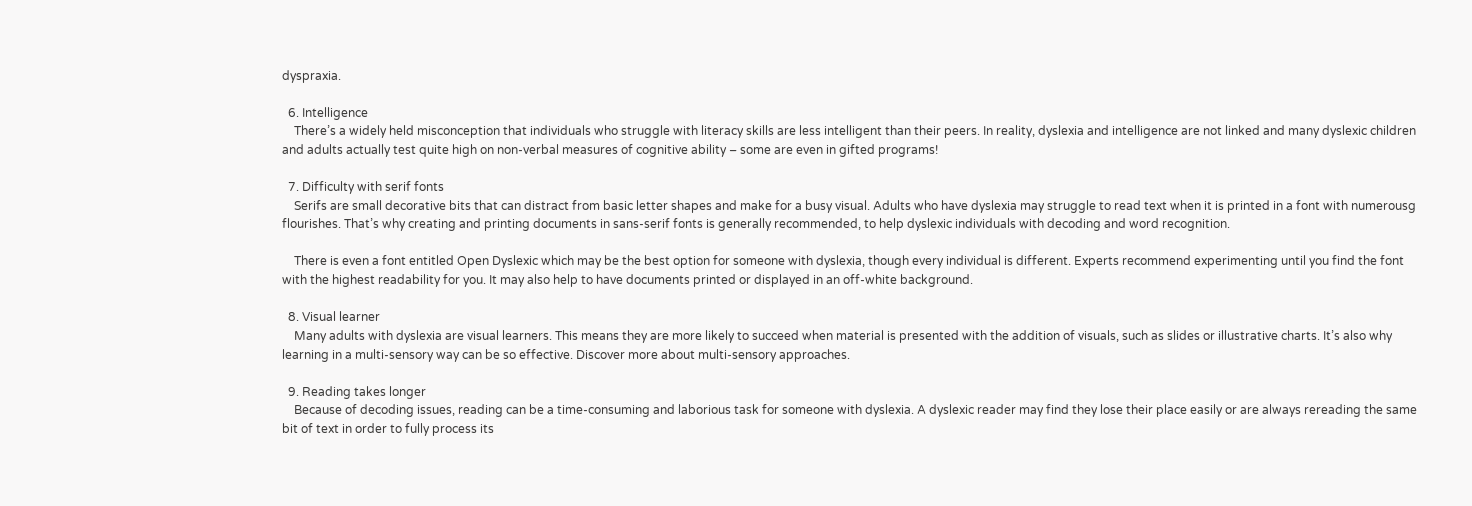dyspraxia.

  6. Intelligence
    There’s a widely held misconception that individuals who struggle with literacy skills are less intelligent than their peers. In reality, dyslexia and intelligence are not linked and many dyslexic children and adults actually test quite high on non-verbal measures of cognitive ability – some are even in gifted programs!

  7. Difficulty with serif fonts
    Serifs are small decorative bits that can distract from basic letter shapes and make for a busy visual. Adults who have dyslexia may struggle to read text when it is printed in a font with numerousg flourishes. That’s why creating and printing documents in sans-serif fonts is generally recommended, to help dyslexic individuals with decoding and word recognition.

    There is even a font entitled Open Dyslexic which may be the best option for someone with dyslexia, though every individual is different. Experts recommend experimenting until you find the font with the highest readability for you. It may also help to have documents printed or displayed in an off-white background.

  8. Visual learner
    Many adults with dyslexia are visual learners. This means they are more likely to succeed when material is presented with the addition of visuals, such as slides or illustrative charts. It’s also why learning in a multi-sensory way can be so effective. Discover more about multi-sensory approaches.

  9. Reading takes longer
    Because of decoding issues, reading can be a time-consuming and laborious task for someone with dyslexia. A dyslexic reader may find they lose their place easily or are always rereading the same bit of text in order to fully process its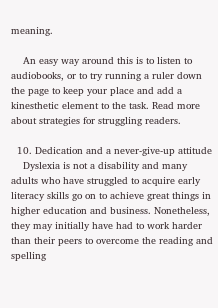meaning.

    An easy way around this is to listen to audiobooks, or to try running a ruler down the page to keep your place and add a kinesthetic element to the task. Read more about strategies for struggling readers.

  10. Dedication and a never-give-up attitude
    Dyslexia is not a disability and many adults who have struggled to acquire early literacy skills go on to achieve great things in higher education and business. Nonetheless, they may initially have had to work harder than their peers to overcome the reading and spelling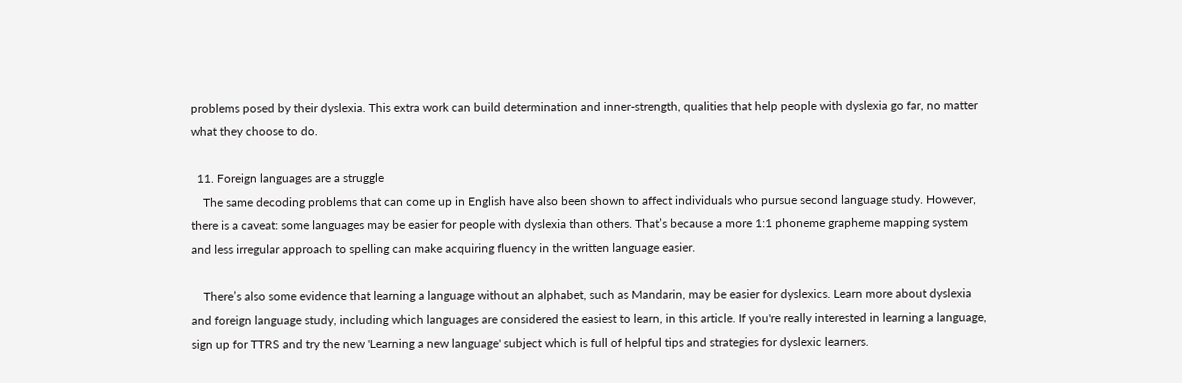problems posed by their dyslexia. This extra work can build determination and inner-strength, qualities that help people with dyslexia go far, no matter what they choose to do.

  11. Foreign languages are a struggle
    The same decoding problems that can come up in English have also been shown to affect individuals who pursue second language study. However, there is a caveat: some languages may be easier for people with dyslexia than others. That’s because a more 1:1 phoneme grapheme mapping system and less irregular approach to spelling can make acquiring fluency in the written language easier.

    There’s also some evidence that learning a language without an alphabet, such as Mandarin, may be easier for dyslexics. Learn more about dyslexia and foreign language study, including which languages are considered the easiest to learn, in this article. If you're really interested in learning a language, sign up for TTRS and try the new 'Learning a new language' subject which is full of helpful tips and strategies for dyslexic learners.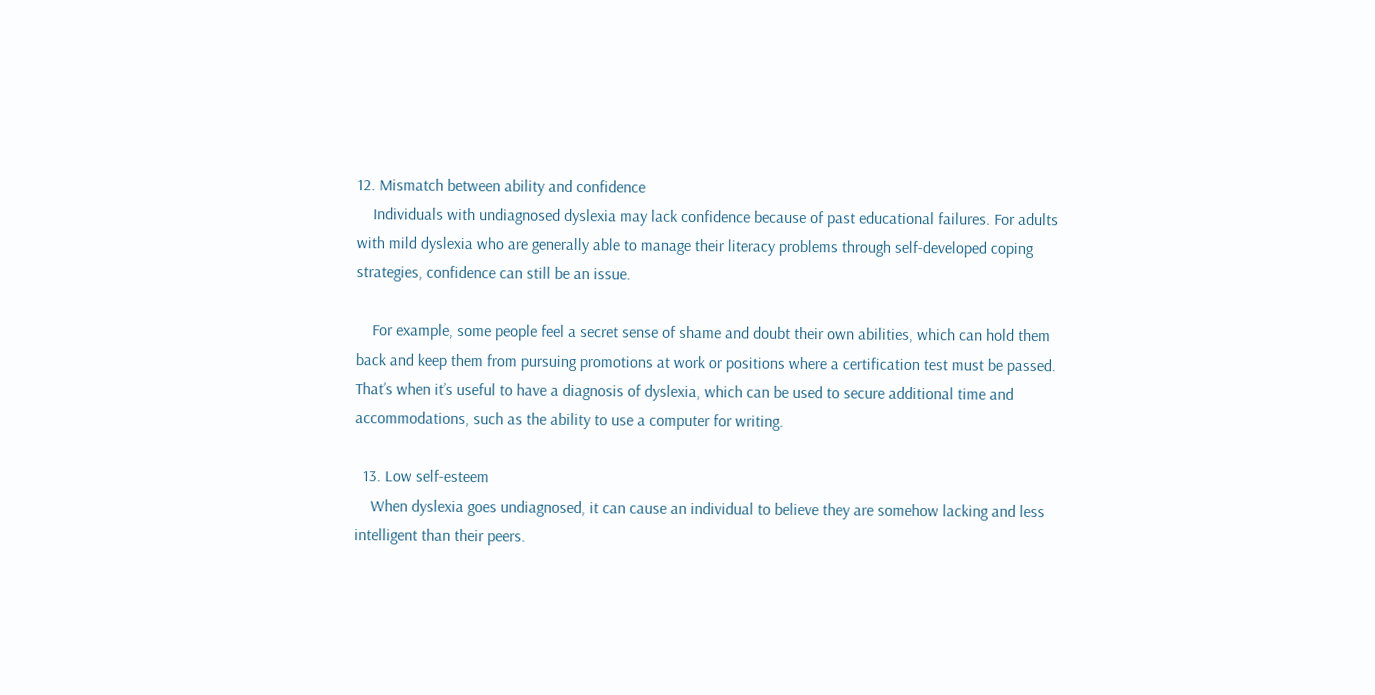12. Mismatch between ability and confidence
    Individuals with undiagnosed dyslexia may lack confidence because of past educational failures. For adults with mild dyslexia who are generally able to manage their literacy problems through self-developed coping strategies, confidence can still be an issue.

    For example, some people feel a secret sense of shame and doubt their own abilities, which can hold them back and keep them from pursuing promotions at work or positions where a certification test must be passed. That’s when it’s useful to have a diagnosis of dyslexia, which can be used to secure additional time and accommodations, such as the ability to use a computer for writing.

  13. Low self-esteem
    When dyslexia goes undiagnosed, it can cause an individual to believe they are somehow lacking and less intelligent than their peers.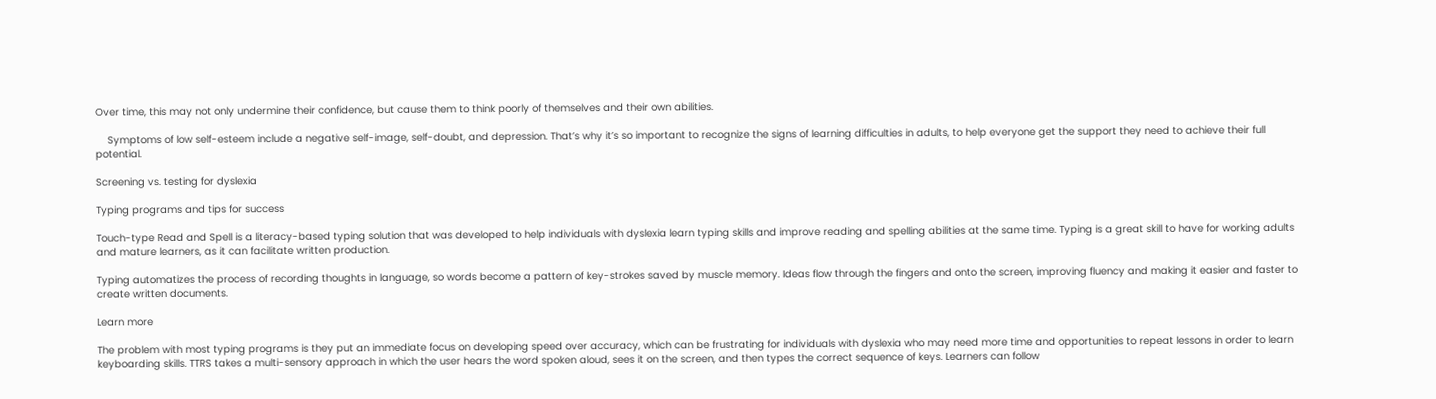Over time, this may not only undermine their confidence, but cause them to think poorly of themselves and their own abilities.

    Symptoms of low self-esteem include a negative self-image, self-doubt, and depression. That’s why it’s so important to recognize the signs of learning difficulties in adults, to help everyone get the support they need to achieve their full potential.

Screening vs. testing for dyslexia

Typing programs and tips for success

Touch-type Read and Spell is a literacy-based typing solution that was developed to help individuals with dyslexia learn typing skills and improve reading and spelling abilities at the same time. Typing is a great skill to have for working adults and mature learners, as it can facilitate written production.

Typing automatizes the process of recording thoughts in language, so words become a pattern of key-strokes saved by muscle memory. Ideas flow through the fingers and onto the screen, improving fluency and making it easier and faster to create written documents.

Learn more

The problem with most typing programs is they put an immediate focus on developing speed over accuracy, which can be frustrating for individuals with dyslexia who may need more time and opportunities to repeat lessons in order to learn keyboarding skills. TTRS takes a multi-sensory approach in which the user hears the word spoken aloud, sees it on the screen, and then types the correct sequence of keys. Learners can follow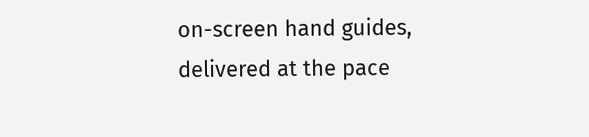on-screen hand guides, delivered at the pace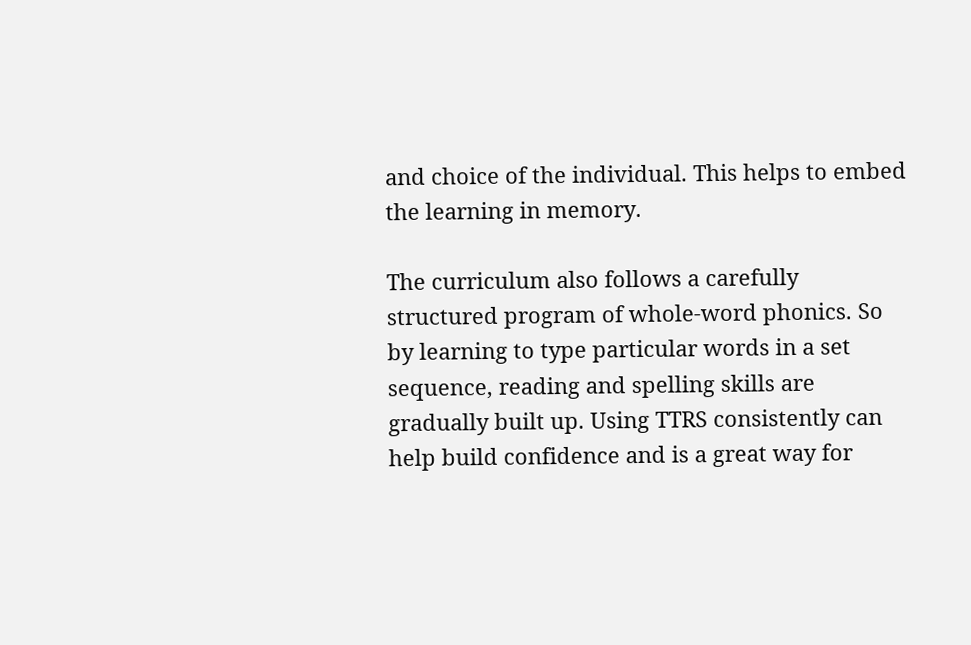and choice of the individual. This helps to embed the learning in memory.

The curriculum also follows a carefully structured program of whole-word phonics. So by learning to type particular words in a set sequence, reading and spelling skills are gradually built up. Using TTRS consistently can help build confidence and is a great way for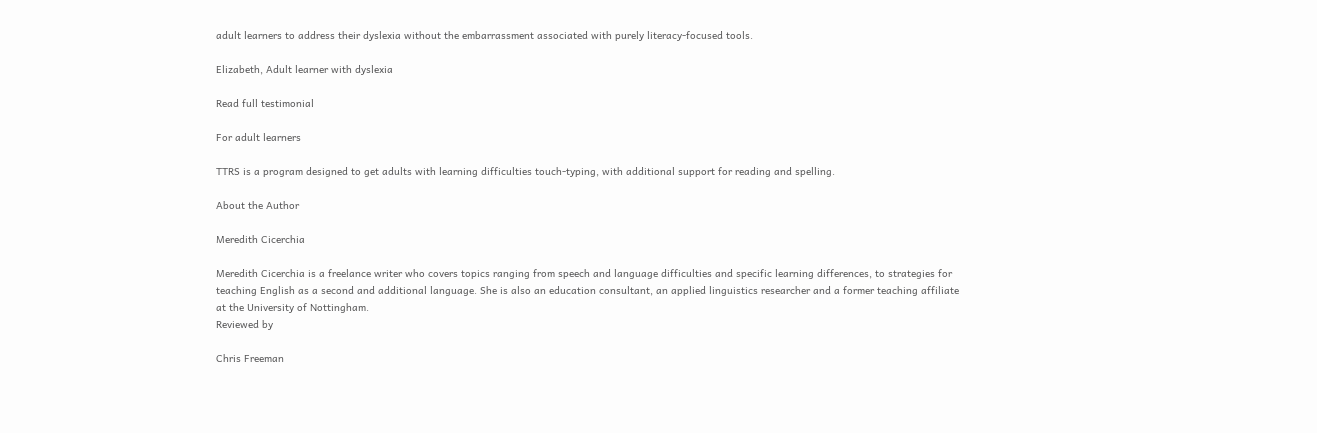adult learners to address their dyslexia without the embarrassment associated with purely literacy-focused tools.

Elizabeth, Adult learner with dyslexia

Read full testimonial

For adult learners

TTRS is a program designed to get adults with learning difficulties touch-typing, with additional support for reading and spelling.

About the Author

Meredith Cicerchia

Meredith Cicerchia is a freelance writer who covers topics ranging from speech and language difficulties and specific learning differences, to strategies for teaching English as a second and additional language. She is also an education consultant, an applied linguistics researcher and a former teaching affiliate at the University of Nottingham.
Reviewed by

Chris Freeman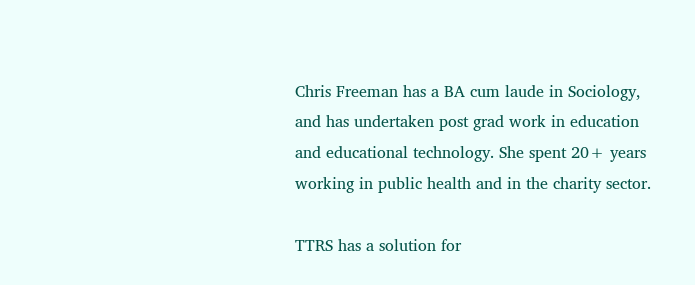Chris Freeman has a BA cum laude in Sociology, and has undertaken post grad work in education and educational technology. She spent 20+ years working in public health and in the charity sector.

TTRS has a solution for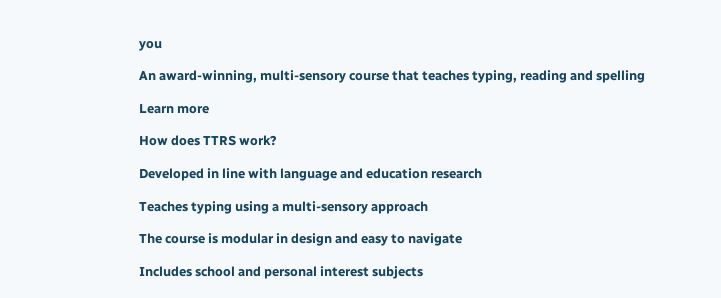you

An award-winning, multi-sensory course that teaches typing, reading and spelling

Learn more

How does TTRS work?

Developed in line with language and education research

Teaches typing using a multi-sensory approach

The course is modular in design and easy to navigate

Includes school and personal interest subjects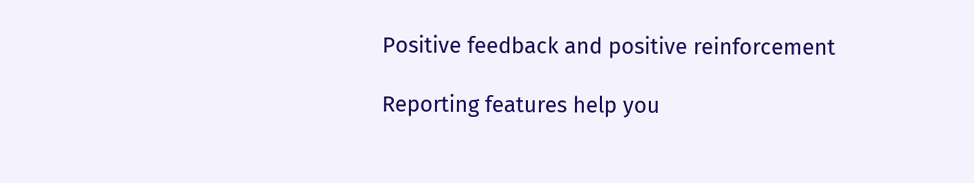Positive feedback and positive reinforcement

Reporting features help you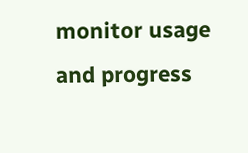monitor usage and progress